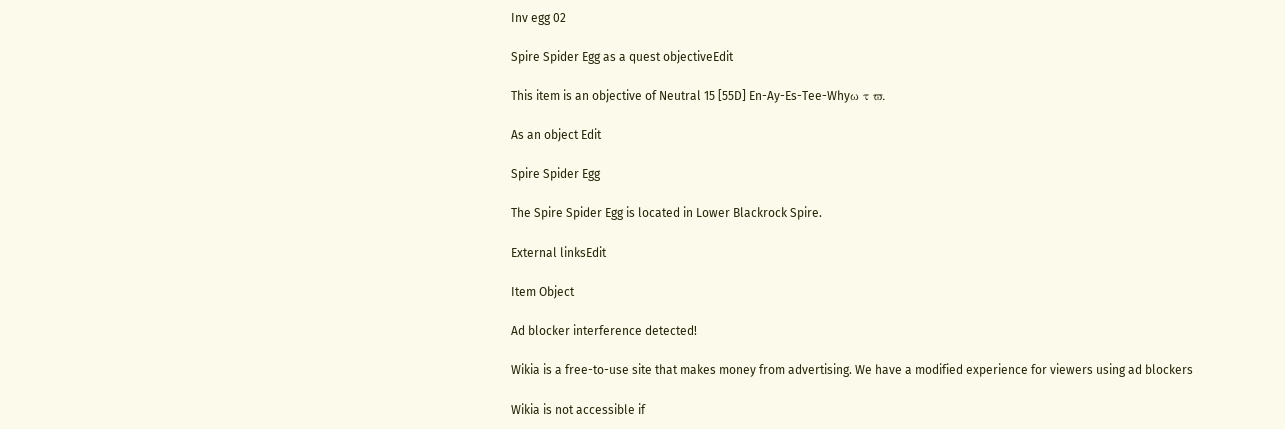Inv egg 02

Spire Spider Egg as a quest objectiveEdit

This item is an objective of Neutral 15 [55D] En-Ay-Es-Tee-Whyω τ ϖ.

As an object Edit

Spire Spider Egg

The Spire Spider Egg is located in Lower Blackrock Spire.

External linksEdit

Item Object

Ad blocker interference detected!

Wikia is a free-to-use site that makes money from advertising. We have a modified experience for viewers using ad blockers

Wikia is not accessible if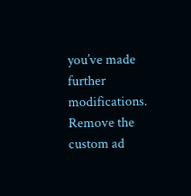you’ve made further modifications. Remove the custom ad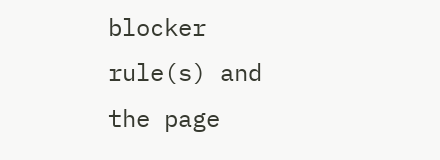blocker rule(s) and the page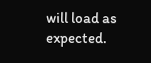will load as expected.